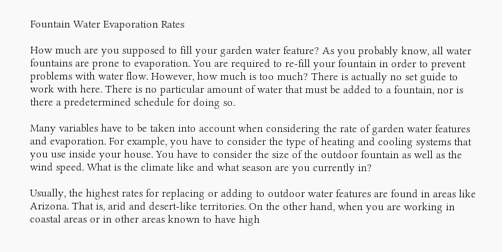Fountain Water Evaporation Rates

How much are you supposed to fill your garden water feature? As you probably know, all water fountains are prone to evaporation. You are required to re-fill your fountain in order to prevent problems with water flow. However, how much is too much? There is actually no set guide to work with here. There is no particular amount of water that must be added to a fountain, nor is there a predetermined schedule for doing so.

Many variables have to be taken into account when considering the rate of garden water features and evaporation. For example, you have to consider the type of heating and cooling systems that you use inside your house. You have to consider the size of the outdoor fountain as well as the wind speed. What is the climate like and what season are you currently in?

Usually, the highest rates for replacing or adding to outdoor water features are found in areas like Arizona. That is, arid and desert-like territories. On the other hand, when you are working in coastal areas or in other areas known to have high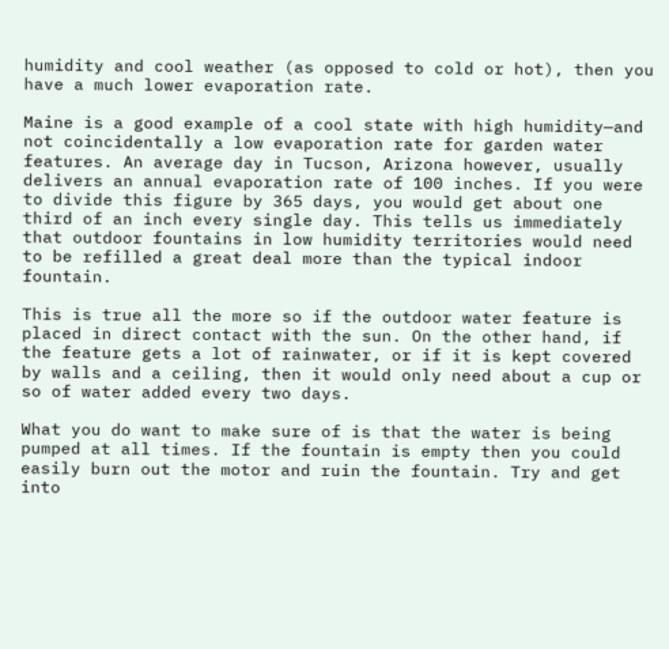humidity and cool weather (as opposed to cold or hot), then you have a much lower evaporation rate.

Maine is a good example of a cool state with high humidity—and not coincidentally a low evaporation rate for garden water features. An average day in Tucson, Arizona however, usually delivers an annual evaporation rate of 100 inches. If you were to divide this figure by 365 days, you would get about one third of an inch every single day. This tells us immediately that outdoor fountains in low humidity territories would need to be refilled a great deal more than the typical indoor fountain.

This is true all the more so if the outdoor water feature is placed in direct contact with the sun. On the other hand, if the feature gets a lot of rainwater, or if it is kept covered by walls and a ceiling, then it would only need about a cup or so of water added every two days.

What you do want to make sure of is that the water is being pumped at all times. If the fountain is empty then you could easily burn out the motor and ruin the fountain. Try and get into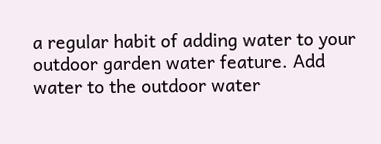a regular habit of adding water to your outdoor garden water feature. Add water to the outdoor water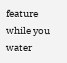feature while you water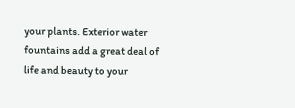your plants. Exterior water fountains add a great deal of life and beauty to your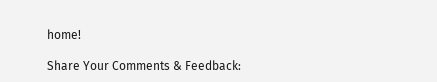home!

Share Your Comments & Feedback: